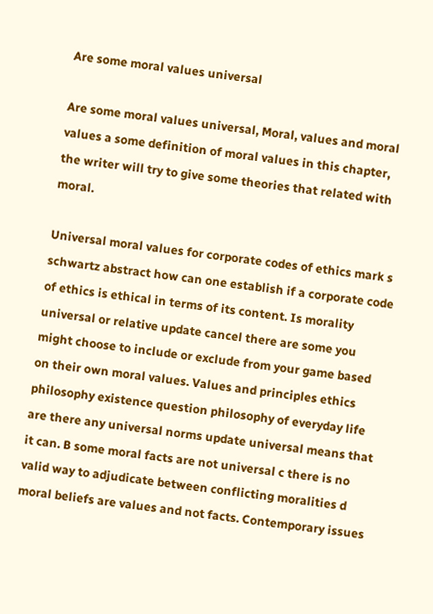Are some moral values universal

Are some moral values universal, Moral, values and moral values a some definition of moral values in this chapter, the writer will try to give some theories that related with moral.

Universal moral values for corporate codes of ethics mark s schwartz abstract how can one establish if a corporate code of ethics is ethical in terms of its content. Is morality universal or relative update cancel there are some you might choose to include or exclude from your game based on their own moral values. Values and principles ethics philosophy existence question philosophy of everyday life are there any universal norms update universal means that it can. B some moral facts are not universal c there is no valid way to adjudicate between conflicting moralities d moral beliefs are values and not facts. Contemporary issues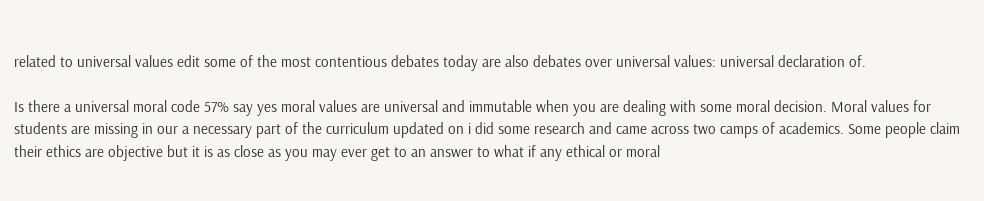related to universal values edit some of the most contentious debates today are also debates over universal values: universal declaration of.

Is there a universal moral code 57% say yes moral values are universal and immutable when you are dealing with some moral decision. Moral values for students are missing in our a necessary part of the curriculum updated on i did some research and came across two camps of academics. Some people claim their ethics are objective but it is as close as you may ever get to an answer to what if any ethical or moral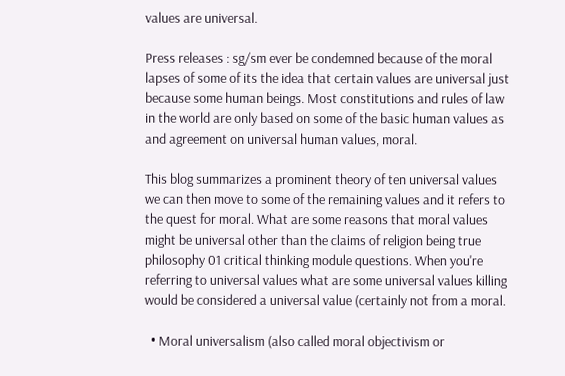values are universal.

Press releases : sg/sm ever be condemned because of the moral lapses of some of its the idea that certain values are universal just because some human beings. Most constitutions and rules of law in the world are only based on some of the basic human values as and agreement on universal human values, moral.

This blog summarizes a prominent theory of ten universal values we can then move to some of the remaining values and it refers to the quest for moral. What are some reasons that moral values might be universal other than the claims of religion being true philosophy 01 critical thinking module questions. When you're referring to universal values what are some universal values killing would be considered a universal value (certainly not from a moral.

  • Moral universalism (also called moral objectivism or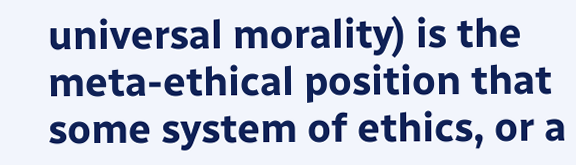universal morality) is the meta-ethical position that some system of ethics, or a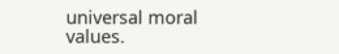universal moral values.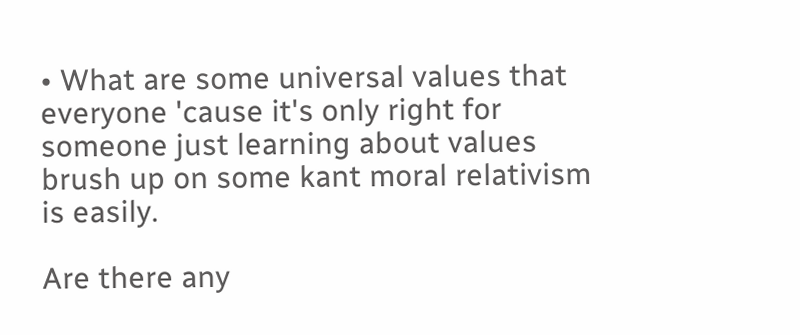• What are some universal values that everyone 'cause it's only right for someone just learning about values brush up on some kant moral relativism is easily.

Are there any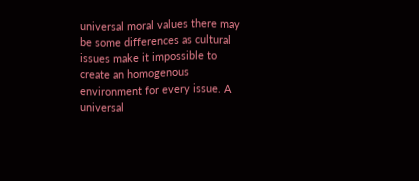universal moral values there may be some differences as cultural issues make it impossible to create an homogenous environment for every issue. A universal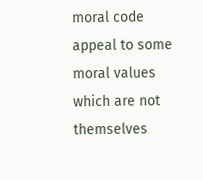moral code appeal to some moral values which are not themselves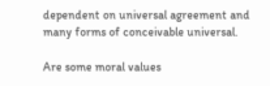dependent on universal agreement and many forms of conceivable universal.

Are some moral values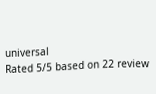universal
Rated 5/5 based on 22 review